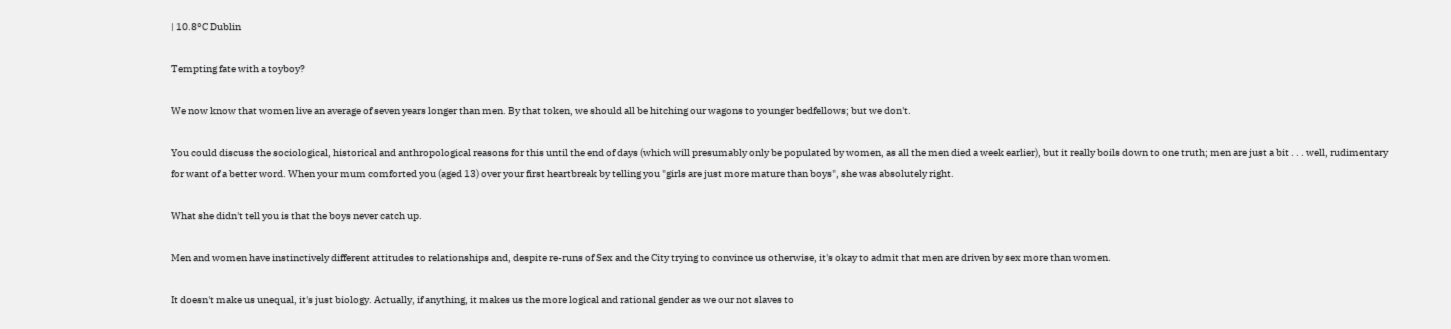| 10.8°C Dublin

Tempting fate with a toyboy?

We now know that women live an average of seven years longer than men. By that token, we should all be hitching our wagons to younger bedfellows; but we don't.

You could discuss the sociological, historical and anthropological reasons for this until the end of days (which will presumably only be populated by women, as all the men died a week earlier), but it really boils down to one truth; men are just a bit . . . well, rudimentary for want of a better word. When your mum comforted you (aged 13) over your first heartbreak by telling you "girls are just more mature than boys", she was absolutely right.

What she didn't tell you is that the boys never catch up.

Men and women have instinctively different attitudes to relationships and, despite re-runs of Sex and the City trying to convince us otherwise, it's okay to admit that men are driven by sex more than women.

It doesn't make us unequal, it's just biology. Actually, if anything, it makes us the more logical and rational gender as we our not slaves to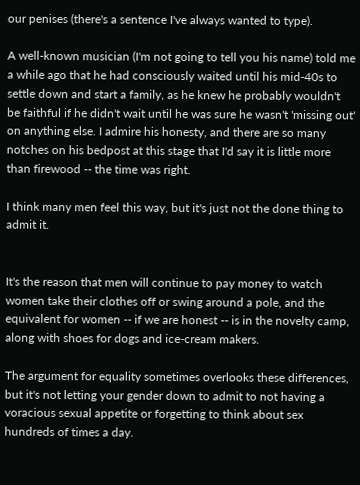our penises (there's a sentence I've always wanted to type).

A well-known musician (I'm not going to tell you his name) told me a while ago that he had consciously waited until his mid-40s to settle down and start a family, as he knew he probably wouldn't be faithful if he didn't wait until he was sure he wasn't 'missing out' on anything else. I admire his honesty, and there are so many notches on his bedpost at this stage that I'd say it is little more than firewood -- the time was right.

I think many men feel this way, but it's just not the done thing to admit it.


It's the reason that men will continue to pay money to watch women take their clothes off or swing around a pole, and the equivalent for women -- if we are honest -- is in the novelty camp, along with shoes for dogs and ice-cream makers.

The argument for equality sometimes overlooks these differences, but it's not letting your gender down to admit to not having a voracious sexual appetite or forgetting to think about sex hundreds of times a day.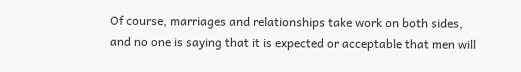Of course, marriages and relationships take work on both sides, and no one is saying that it is expected or acceptable that men will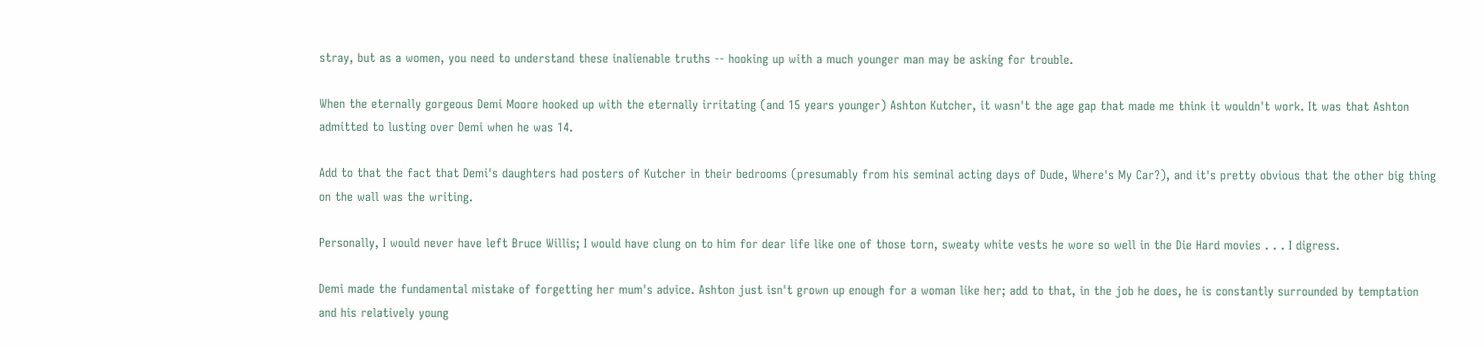stray, but as a women, you need to understand these inalienable truths -- hooking up with a much younger man may be asking for trouble.

When the eternally gorgeous Demi Moore hooked up with the eternally irritating (and 15 years younger) Ashton Kutcher, it wasn't the age gap that made me think it wouldn't work. It was that Ashton admitted to lusting over Demi when he was 14.

Add to that the fact that Demi's daughters had posters of Kutcher in their bedrooms (presumably from his seminal acting days of Dude, Where's My Car?), and it's pretty obvious that the other big thing on the wall was the writing.

Personally, I would never have left Bruce Willis; I would have clung on to him for dear life like one of those torn, sweaty white vests he wore so well in the Die Hard movies . . . I digress.

Demi made the fundamental mistake of forgetting her mum's advice. Ashton just isn't grown up enough for a woman like her; add to that, in the job he does, he is constantly surrounded by temptation and his relatively young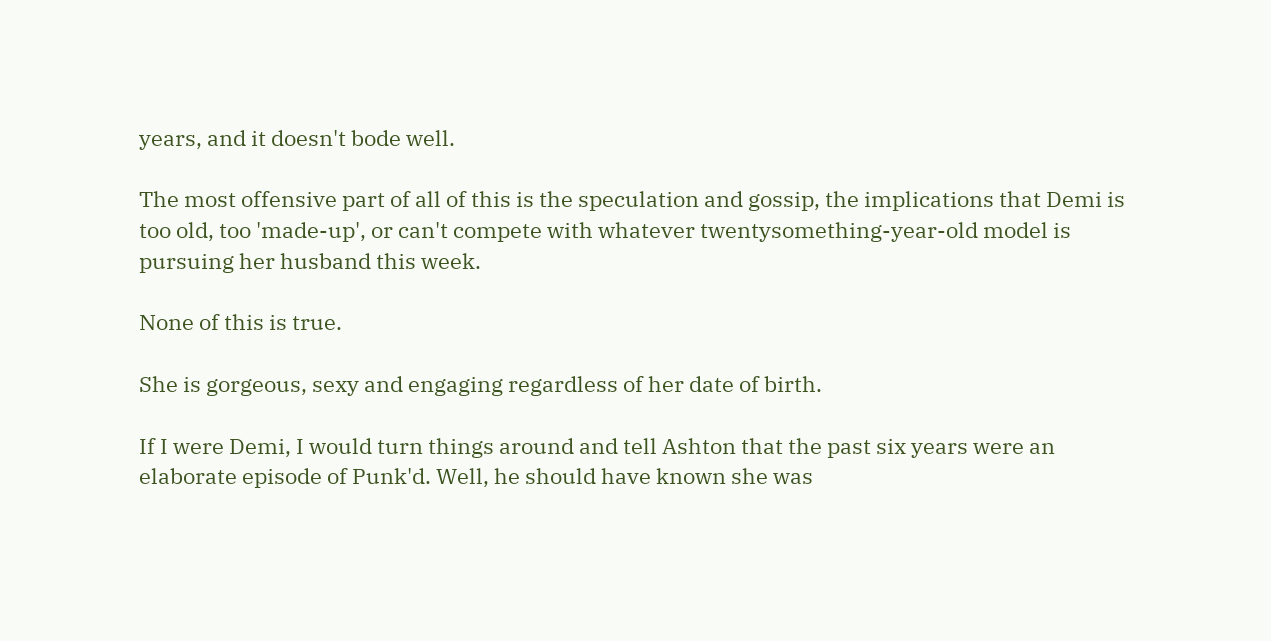years, and it doesn't bode well.

The most offensive part of all of this is the speculation and gossip, the implications that Demi is too old, too 'made-up', or can't compete with whatever twentysomething-year-old model is pursuing her husband this week.

None of this is true.

She is gorgeous, sexy and engaging regardless of her date of birth.

If I were Demi, I would turn things around and tell Ashton that the past six years were an elaborate episode of Punk'd. Well, he should have known she was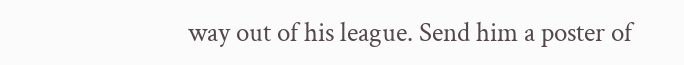way out of his league. Send him a poster of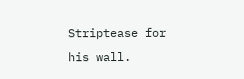Striptease for his wall.